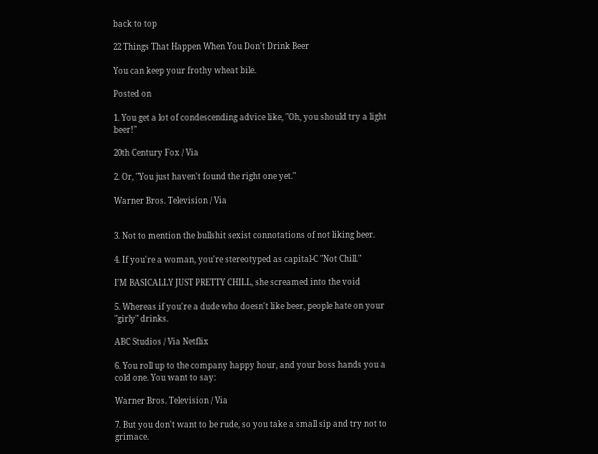back to top

22 Things That Happen When You Don't Drink Beer

You can keep your frothy wheat bile.

Posted on

1. You get a lot of condescending advice like, "Oh, you should try a light beer!"

20th Century Fox / Via

2. Or, "You just haven't found the right one yet."

Warner Bros. Television / Via


3. Not to mention the bullshit sexist connotations of not liking beer.

4. If you're a woman, you're stereotyped as capital-C "Not Chill."

I’M BASICALLY JUST PRETTY CHILL, she screamed into the void

5. Whereas if you're a dude who doesn't like beer, people hate on your "girly" drinks.

ABC Studios / Via Netflix

6. You roll up to the company happy hour, and your boss hands you a cold one. You want to say:

Warner Bros. Television / Via

7. But you don't want to be rude, so you take a small sip and try not to grimace.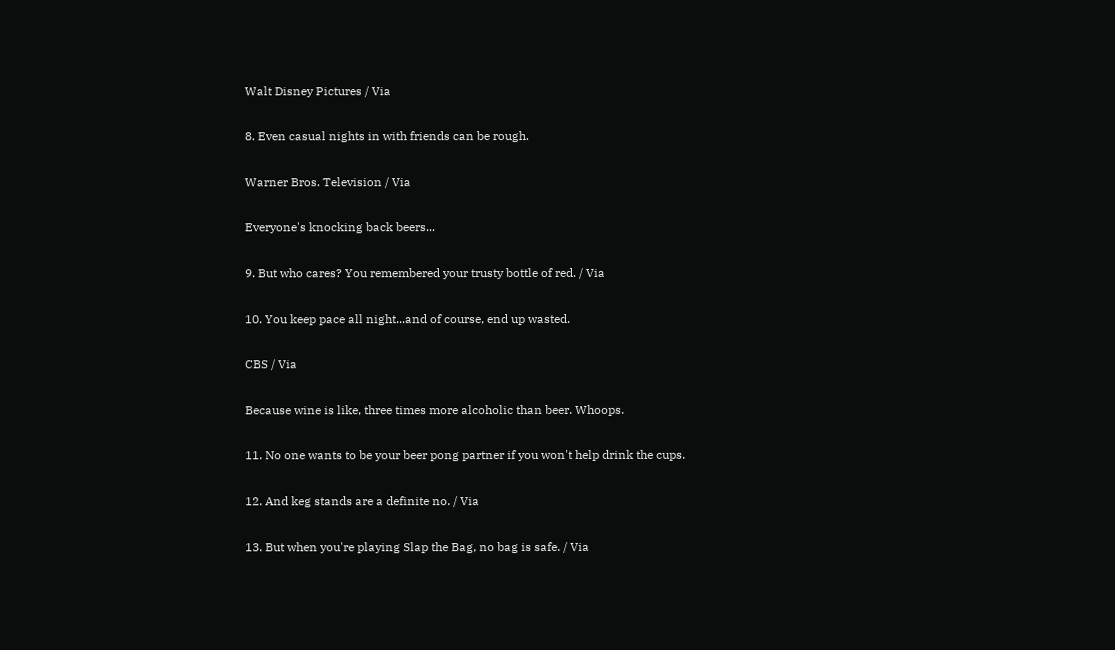Walt Disney Pictures / Via

8. Even casual nights in with friends can be rough.

Warner Bros. Television / Via

Everyone's knocking back beers...

9. But who cares? You remembered your trusty bottle of red. / Via

10. You keep pace all night...and of course, end up wasted.

CBS / Via

Because wine is like, three times more alcoholic than beer. Whoops.

11. No one wants to be your beer pong partner if you won't help drink the cups.

12. And keg stands are a definite no. / Via

13. But when you're playing Slap the Bag, no bag is safe. / Via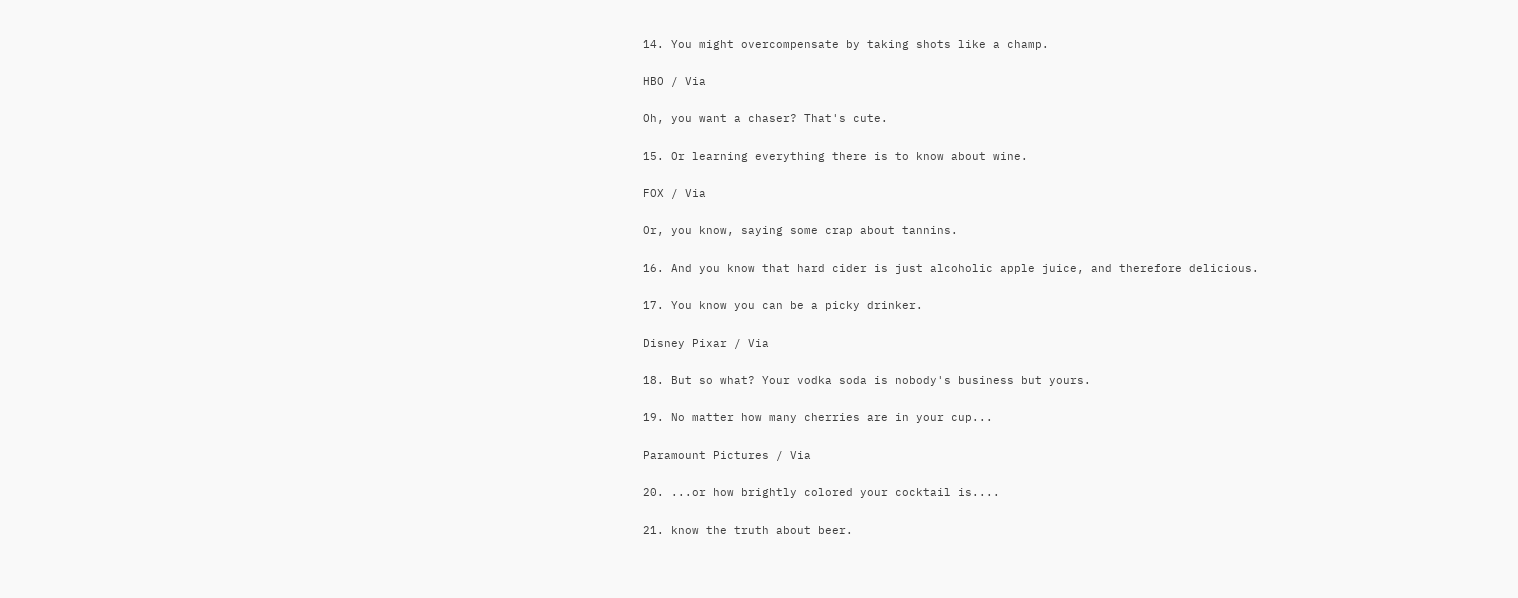14. You might overcompensate by taking shots like a champ.

HBO / Via

Oh, you want a chaser? That's cute.

15. Or learning everything there is to know about wine.

FOX / Via

Or, you know, saying some crap about tannins.

16. And you know that hard cider is just alcoholic apple juice, and therefore delicious.

17. You know you can be a picky drinker.

Disney Pixar / Via

18. But so what? Your vodka soda is nobody's business but yours.

19. No matter how many cherries are in your cup...

Paramount Pictures / Via

20. ...or how brightly colored your cocktail is....

21. know the truth about beer.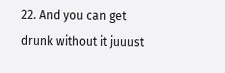22. And you can get drunk without it juuust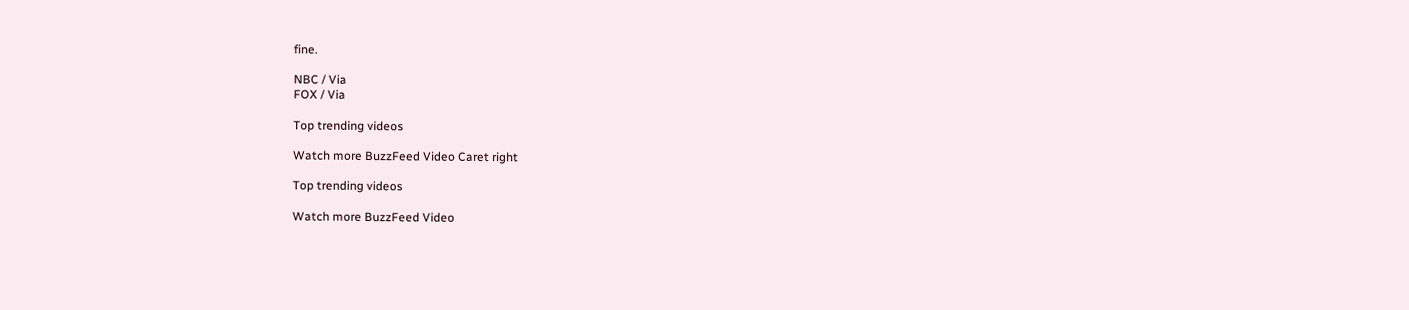fine.

NBC / Via
FOX / Via

Top trending videos

Watch more BuzzFeed Video Caret right

Top trending videos

Watch more BuzzFeed Video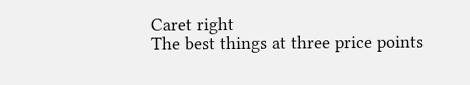Caret right
The best things at three price points